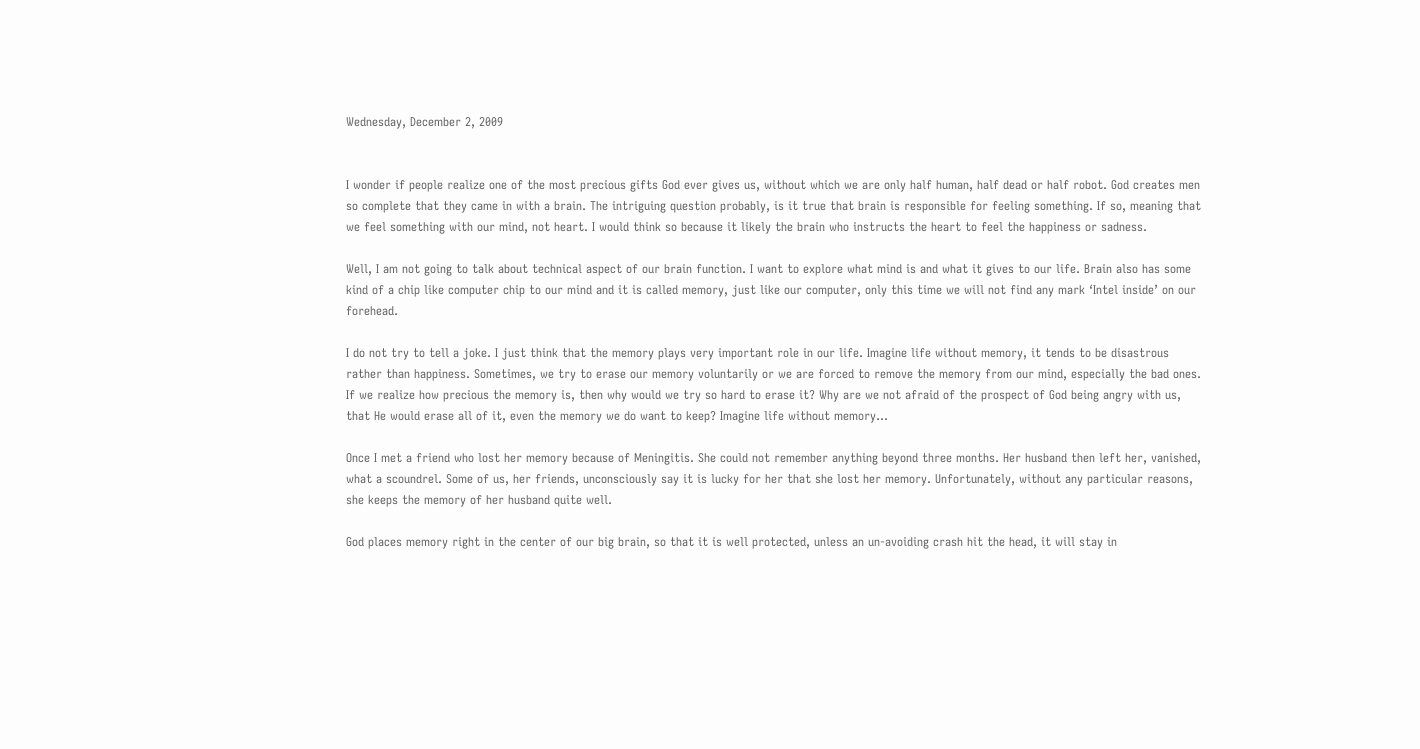Wednesday, December 2, 2009


I wonder if people realize one of the most precious gifts God ever gives us, without which we are only half human, half dead or half robot. God creates men so complete that they came in with a brain. The intriguing question probably, is it true that brain is responsible for feeling something. If so, meaning that we feel something with our mind, not heart. I would think so because it likely the brain who instructs the heart to feel the happiness or sadness.

Well, I am not going to talk about technical aspect of our brain function. I want to explore what mind is and what it gives to our life. Brain also has some kind of a chip like computer chip to our mind and it is called memory, just like our computer, only this time we will not find any mark ‘Intel inside’ on our forehead.

I do not try to tell a joke. I just think that the memory plays very important role in our life. Imagine life without memory, it tends to be disastrous rather than happiness. Sometimes, we try to erase our memory voluntarily or we are forced to remove the memory from our mind, especially the bad ones. If we realize how precious the memory is, then why would we try so hard to erase it? Why are we not afraid of the prospect of God being angry with us, that He would erase all of it, even the memory we do want to keep? Imagine life without memory…

Once I met a friend who lost her memory because of Meningitis. She could not remember anything beyond three months. Her husband then left her, vanished, what a scoundrel. Some of us, her friends, unconsciously say it is lucky for her that she lost her memory. Unfortunately, without any particular reasons, she keeps the memory of her husband quite well.

God places memory right in the center of our big brain, so that it is well protected, unless an un-avoiding crash hit the head, it will stay in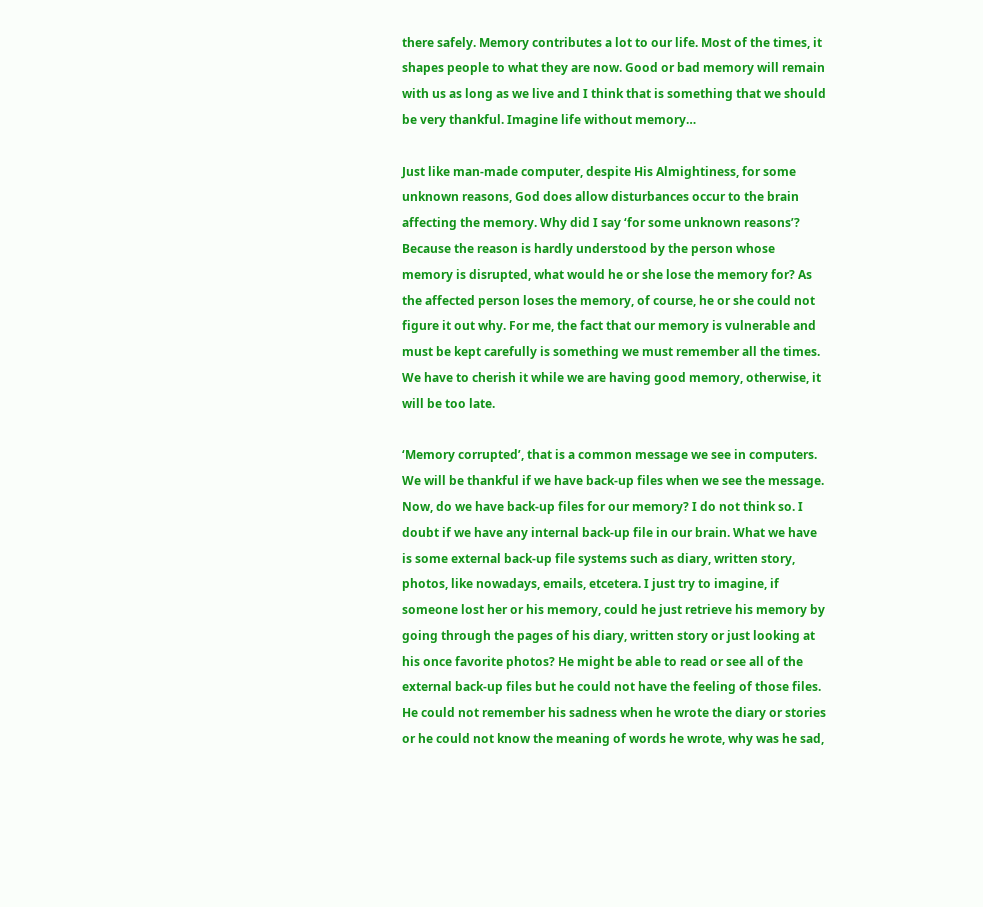there safely. Memory contributes a lot to our life. Most of the times, it shapes people to what they are now. Good or bad memory will remain with us as long as we live and I think that is something that we should be very thankful. Imagine life without memory…

Just like man-made computer, despite His Almightiness, for some unknown reasons, God does allow disturbances occur to the brain affecting the memory. Why did I say ‘for some unknown reasons’? Because the reason is hardly understood by the person whose memory is disrupted, what would he or she lose the memory for? As the affected person loses the memory, of course, he or she could not figure it out why. For me, the fact that our memory is vulnerable and must be kept carefully is something we must remember all the times. We have to cherish it while we are having good memory, otherwise, it will be too late.

‘Memory corrupted’, that is a common message we see in computers. We will be thankful if we have back-up files when we see the message. Now, do we have back-up files for our memory? I do not think so. I doubt if we have any internal back-up file in our brain. What we have is some external back-up file systems such as diary, written story, photos, like nowadays, emails, etcetera. I just try to imagine, if someone lost her or his memory, could he just retrieve his memory by going through the pages of his diary, written story or just looking at his once favorite photos? He might be able to read or see all of the external back-up files but he could not have the feeling of those files. He could not remember his sadness when he wrote the diary or stories or he could not know the meaning of words he wrote, why was he sad,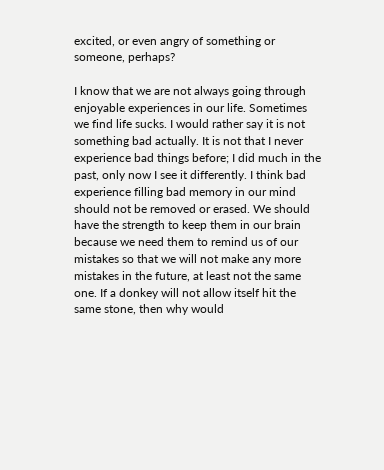excited, or even angry of something or someone, perhaps?

I know that we are not always going through enjoyable experiences in our life. Sometimes we find life sucks. I would rather say it is not something bad actually. It is not that I never experience bad things before; I did much in the past, only now I see it differently. I think bad experience filling bad memory in our mind should not be removed or erased. We should have the strength to keep them in our brain because we need them to remind us of our mistakes so that we will not make any more mistakes in the future, at least not the same one. If a donkey will not allow itself hit the same stone, then why would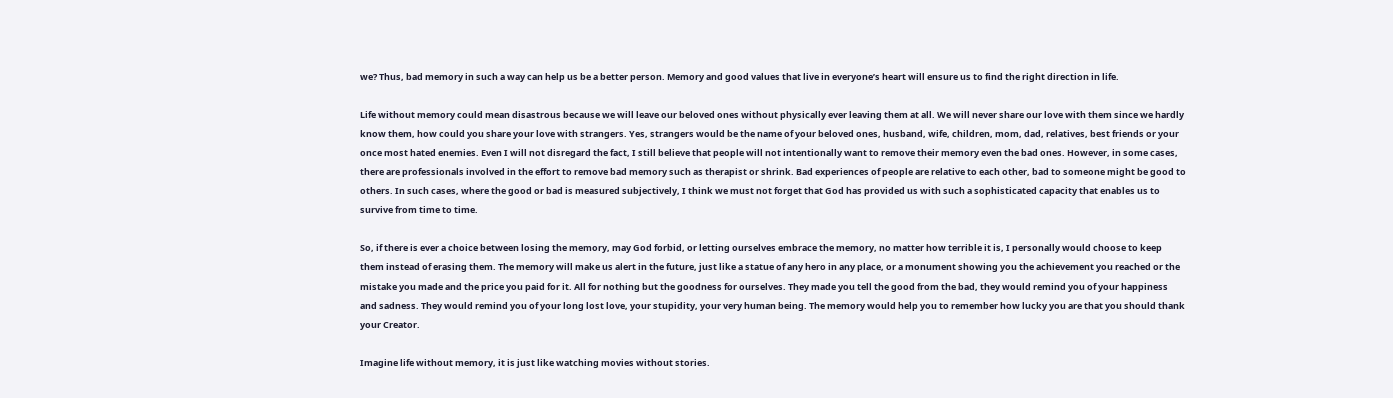we? Thus, bad memory in such a way can help us be a better person. Memory and good values that live in everyone’s heart will ensure us to find the right direction in life.

Life without memory could mean disastrous because we will leave our beloved ones without physically ever leaving them at all. We will never share our love with them since we hardly know them, how could you share your love with strangers. Yes, strangers would be the name of your beloved ones, husband, wife, children, mom, dad, relatives, best friends or your once most hated enemies. Even I will not disregard the fact, I still believe that people will not intentionally want to remove their memory even the bad ones. However, in some cases, there are professionals involved in the effort to remove bad memory such as therapist or shrink. Bad experiences of people are relative to each other, bad to someone might be good to others. In such cases, where the good or bad is measured subjectively, I think we must not forget that God has provided us with such a sophisticated capacity that enables us to survive from time to time.

So, if there is ever a choice between losing the memory, may God forbid, or letting ourselves embrace the memory, no matter how terrible it is, I personally would choose to keep them instead of erasing them. The memory will make us alert in the future, just like a statue of any hero in any place, or a monument showing you the achievement you reached or the mistake you made and the price you paid for it. All for nothing but the goodness for ourselves. They made you tell the good from the bad, they would remind you of your happiness and sadness. They would remind you of your long lost love, your stupidity, your very human being. The memory would help you to remember how lucky you are that you should thank your Creator.

Imagine life without memory, it is just like watching movies without stories.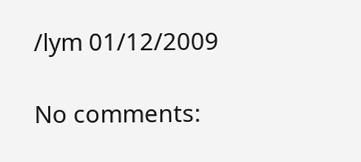/lym 01/12/2009

No comments: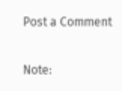Post a Comment

Note: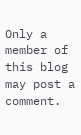Only a member of this blog may post a comment.